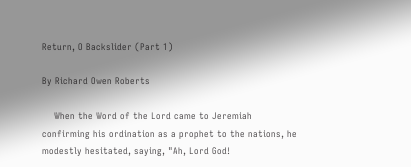Return, O Backslider (Part 1)

By Richard Owen Roberts

    When the Word of the Lord came to Jeremiah confirming his ordination as a prophet to the nations, he modestly hesitated, saying, "Ah, Lord God!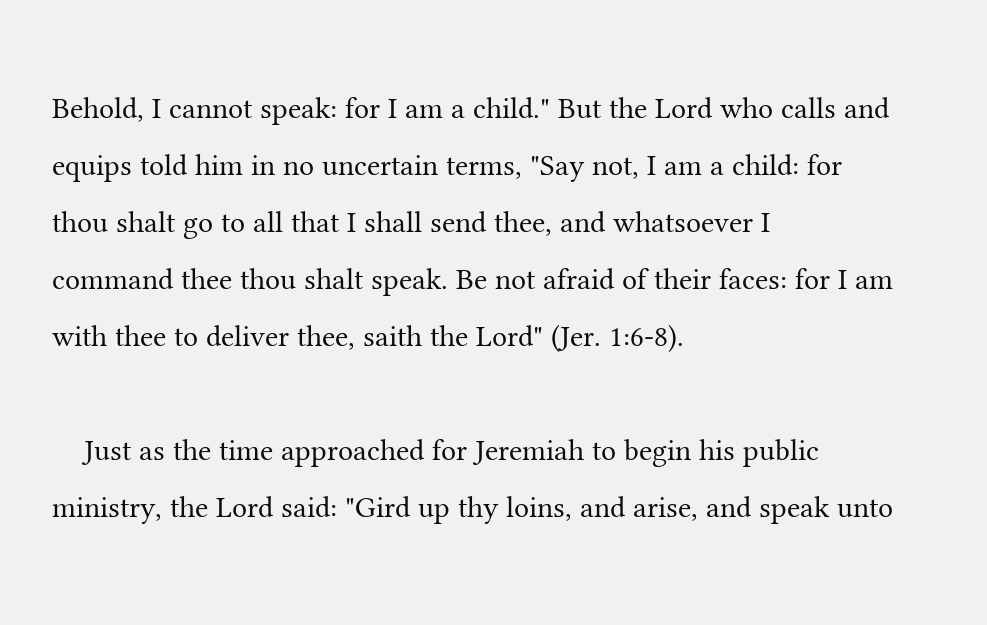Behold, I cannot speak: for I am a child." But the Lord who calls and equips told him in no uncertain terms, "Say not, I am a child: for thou shalt go to all that I shall send thee, and whatsoever I command thee thou shalt speak. Be not afraid of their faces: for I am with thee to deliver thee, saith the Lord" (Jer. 1:6-8).

    Just as the time approached for Jeremiah to begin his public ministry, the Lord said: "Gird up thy loins, and arise, and speak unto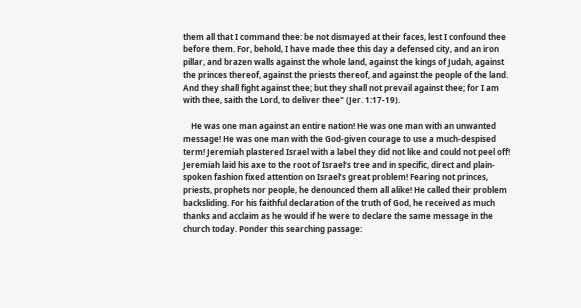them all that I command thee: be not dismayed at their faces, lest I confound thee before them. For, behold, I have made thee this day a defensed city, and an iron pillar, and brazen walls against the whole land, against the kings of Judah, against the princes thereof, against the priests thereof, and against the people of the land. And they shall fight against thee; but they shall not prevail against thee; for I am with thee, saith the Lord, to deliver thee" (Jer. 1:17-19).

    He was one man against an entire nation! He was one man with an unwanted message! He was one man with the God-given courage to use a much-despised term! Jeremiah plastered Israel with a label they did not like and could not peel off! Jeremiah laid his axe to the root of Israel’s tree and in specific, direct and plain-spoken fashion fixed attention on Israel’s great problem! Fearing not princes, priests, prophets nor people, he denounced them all alike! He called their problem backsliding. For his faithful declaration of the truth of God, he received as much thanks and acclaim as he would if he were to declare the same message in the church today. Ponder this searching passage: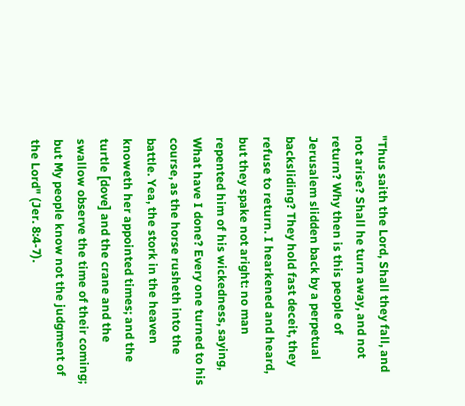"Thus saith the Lord, Shall they fall, and not arise? Shall he turn away, and not return? Why then is this people of Jerusalem slidden back by a perpetual backsliding? They hold fast deceit, they refuse to return. I hearkened and heard, but they spake not aright: no man repented him of his wickedness, saying, What have I done? Every one turned to his course, as the horse rusheth into the battle. Yea, the stork in the heaven knoweth her appointed times; and the turtle [dove] and the crane and the swallow observe the time of their coming; but My people know not the judgment of the Lord" (Jer. 8:4-7).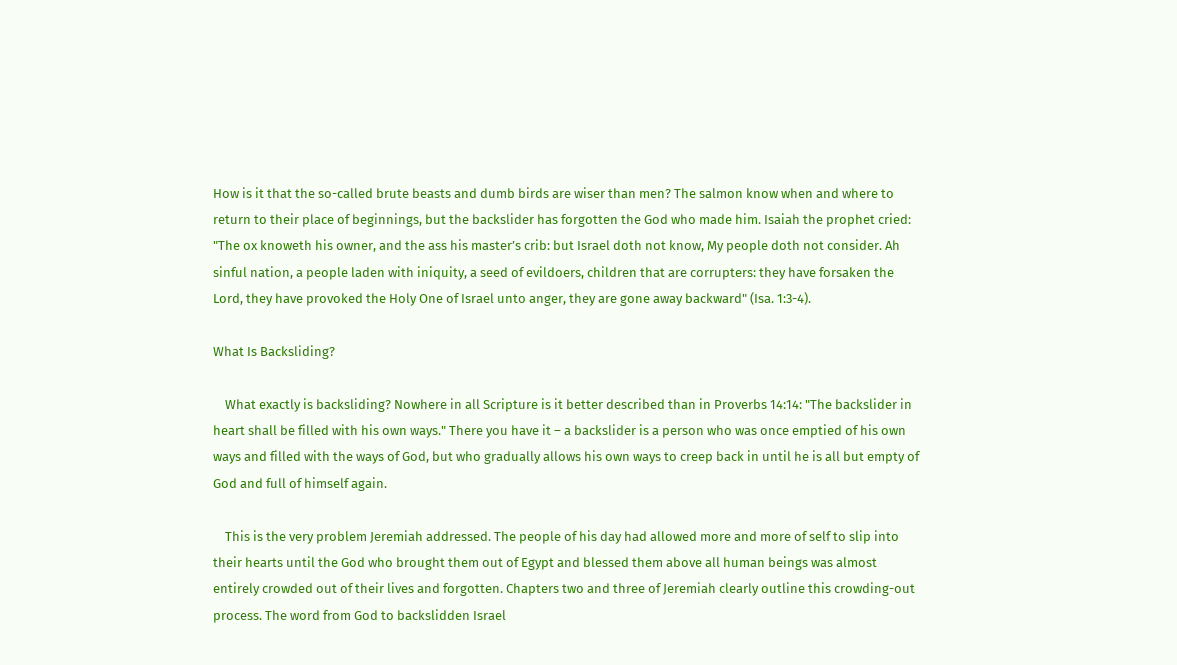How is it that the so-called brute beasts and dumb birds are wiser than men? The salmon know when and where to return to their place of beginnings, but the backslider has forgotten the God who made him. Isaiah the prophet cried: "The ox knoweth his owner, and the ass his master’s crib: but Israel doth not know, My people doth not consider. Ah sinful nation, a people laden with iniquity, a seed of evildoers, children that are corrupters: they have forsaken the Lord, they have provoked the Holy One of Israel unto anger, they are gone away backward" (Isa. 1:3-4).

What Is Backsliding?

    What exactly is backsliding? Nowhere in all Scripture is it better described than in Proverbs 14:14: "The backslider in heart shall be filled with his own ways." There you have it – a backslider is a person who was once emptied of his own ways and filled with the ways of God, but who gradually allows his own ways to creep back in until he is all but empty of God and full of himself again.

    This is the very problem Jeremiah addressed. The people of his day had allowed more and more of self to slip into their hearts until the God who brought them out of Egypt and blessed them above all human beings was almost entirely crowded out of their lives and forgotten. Chapters two and three of Jeremiah clearly outline this crowding-out process. The word from God to backslidden Israel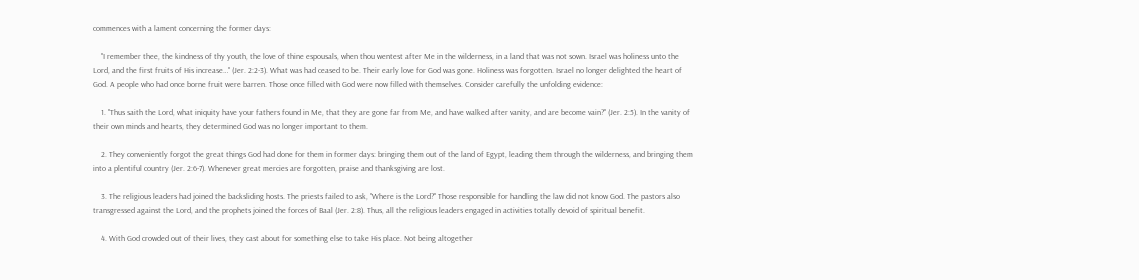commences with a lament concerning the former days:

    "I remember thee, the kindness of thy youth, the love of thine espousals, when thou wentest after Me in the wilderness, in a land that was not sown. Israel was holiness unto the Lord, and the first fruits of His increase…" (Jer. 2:2-3). What was had ceased to be. Their early love for God was gone. Holiness was forgotten. Israel no longer delighted the heart of God. A people who had once borne fruit were barren. Those once filled with God were now filled with themselves. Consider carefully the unfolding evidence:

    1. "Thus saith the Lord, what iniquity have your fathers found in Me, that they are gone far from Me, and have walked after vanity, and are become vain?" (Jer. 2:5). In the vanity of their own minds and hearts, they determined God was no longer important to them.

    2. They conveniently forgot the great things God had done for them in former days: bringing them out of the land of Egypt, leading them through the wilderness, and bringing them into a plentiful country (Jer. 2:6-7). Whenever great mercies are forgotten, praise and thanksgiving are lost.

    3. The religious leaders had joined the backsliding hosts. The priests failed to ask, "Where is the Lord?" Those responsible for handling the law did not know God. The pastors also transgressed against the Lord, and the prophets joined the forces of Baal (Jer. 2:8). Thus, all the religious leaders engaged in activities totally devoid of spiritual benefit.

    4. With God crowded out of their lives, they cast about for something else to take His place. Not being altogether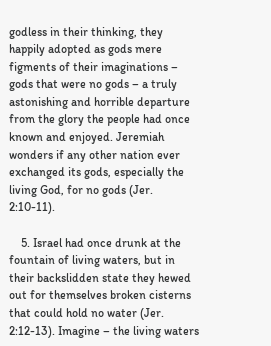godless in their thinking, they happily adopted as gods mere figments of their imaginations – gods that were no gods – a truly astonishing and horrible departure from the glory the people had once known and enjoyed. Jeremiah wonders if any other nation ever exchanged its gods, especially the living God, for no gods (Jer. 2:10-11).

    5. Israel had once drunk at the fountain of living waters, but in their backslidden state they hewed out for themselves broken cisterns that could hold no water (Jer. 2:12-13). Imagine – the living waters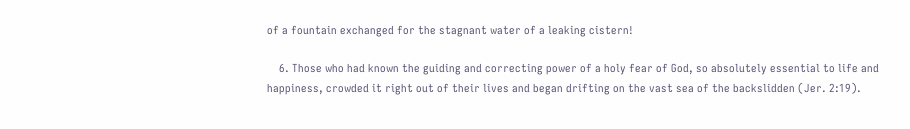of a fountain exchanged for the stagnant water of a leaking cistern!

    6. Those who had known the guiding and correcting power of a holy fear of God, so absolutely essential to life and happiness, crowded it right out of their lives and began drifting on the vast sea of the backslidden (Jer. 2:19).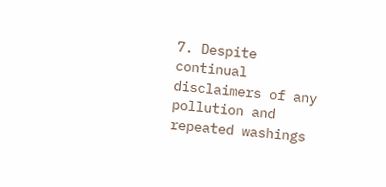7. Despite continual disclaimers of any pollution and repeated washings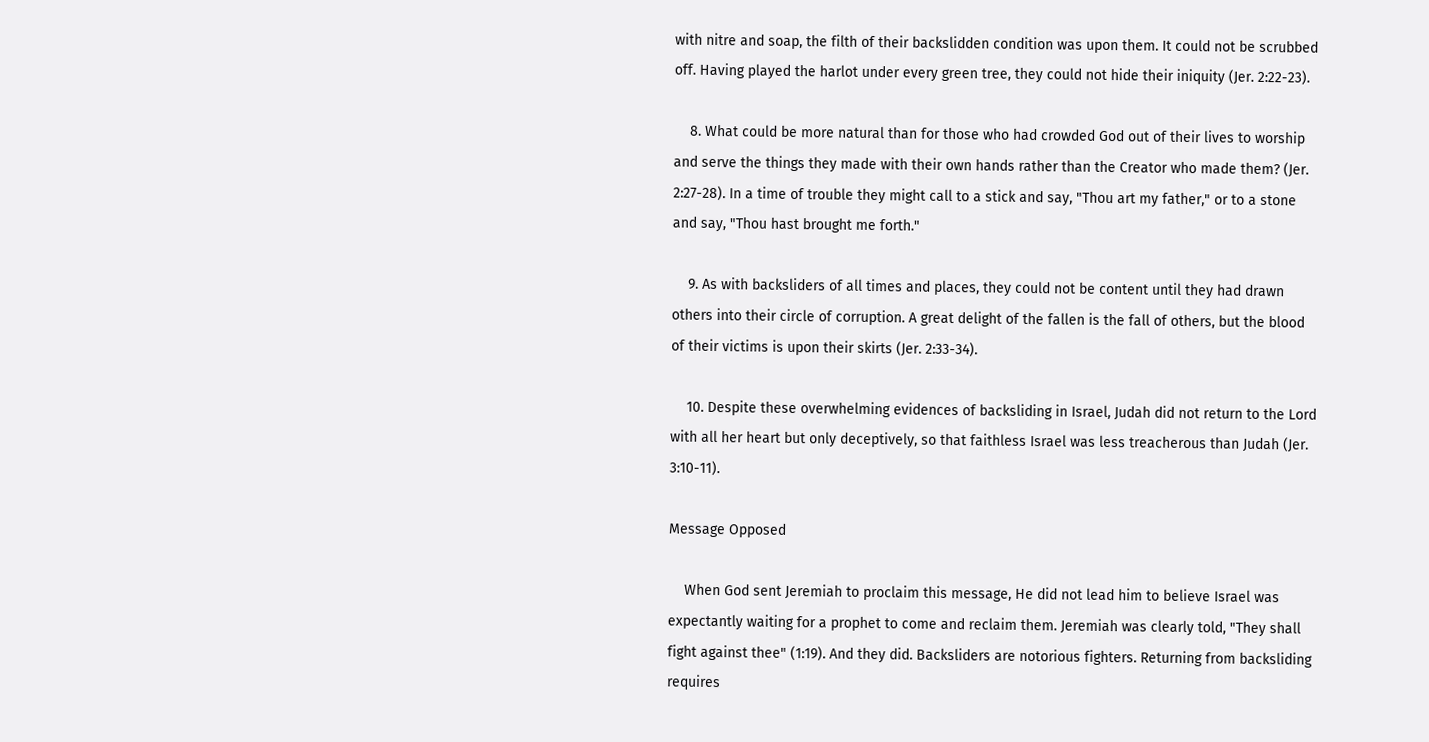with nitre and soap, the filth of their backslidden condition was upon them. It could not be scrubbed off. Having played the harlot under every green tree, they could not hide their iniquity (Jer. 2:22-23).

    8. What could be more natural than for those who had crowded God out of their lives to worship and serve the things they made with their own hands rather than the Creator who made them? (Jer. 2:27-28). In a time of trouble they might call to a stick and say, "Thou art my father," or to a stone and say, "Thou hast brought me forth."

    9. As with backsliders of all times and places, they could not be content until they had drawn others into their circle of corruption. A great delight of the fallen is the fall of others, but the blood of their victims is upon their skirts (Jer. 2:33-34).

    10. Despite these overwhelming evidences of backsliding in Israel, Judah did not return to the Lord with all her heart but only deceptively, so that faithless Israel was less treacherous than Judah (Jer. 3:10-11).

Message Opposed

    When God sent Jeremiah to proclaim this message, He did not lead him to believe Israel was expectantly waiting for a prophet to come and reclaim them. Jeremiah was clearly told, "They shall fight against thee" (1:19). And they did. Backsliders are notorious fighters. Returning from backsliding requires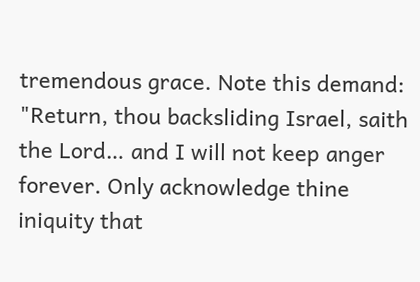tremendous grace. Note this demand: "Return, thou backsliding Israel, saith the Lord… and I will not keep anger forever. Only acknowledge thine iniquity that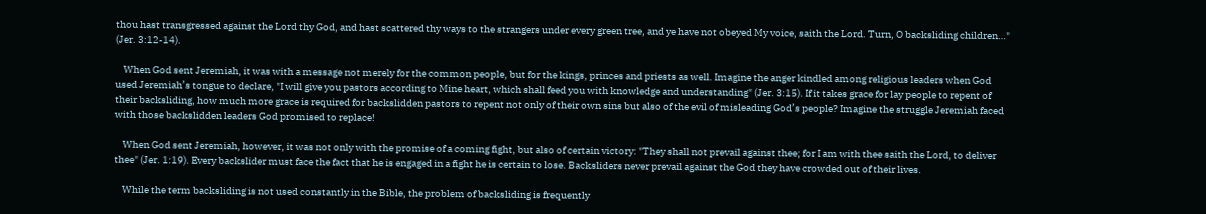thou hast transgressed against the Lord thy God, and hast scattered thy ways to the strangers under every green tree, and ye have not obeyed My voice, saith the Lord. Turn, O backsliding children…" (Jer. 3:12-14).

    When God sent Jeremiah, it was with a message not merely for the common people, but for the kings, princes and priests as well. Imagine the anger kindled among religious leaders when God used Jeremiah’s tongue to declare, "I will give you pastors according to Mine heart, which shall feed you with knowledge and understanding" (Jer. 3:15). If it takes grace for lay people to repent of their backsliding, how much more grace is required for backslidden pastors to repent not only of their own sins but also of the evil of misleading God’s people? Imagine the struggle Jeremiah faced with those backslidden leaders God promised to replace!

    When God sent Jeremiah, however, it was not only with the promise of a coming fight, but also of certain victory: "They shall not prevail against thee; for I am with thee saith the Lord, to deliver thee" (Jer. 1:19). Every backslider must face the fact that he is engaged in a fight he is certain to lose. Backsliders never prevail against the God they have crowded out of their lives.

    While the term backsliding is not used constantly in the Bible, the problem of backsliding is frequently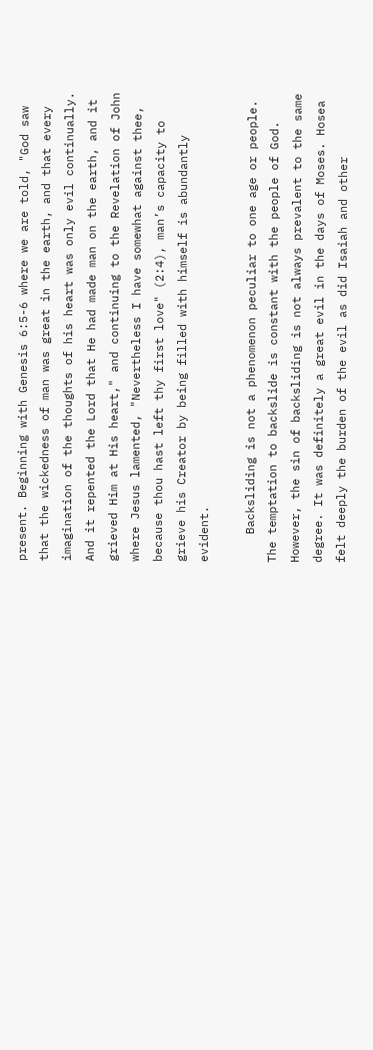present. Beginning with Genesis 6:5-6 where we are told, "God saw that the wickedness of man was great in the earth, and that every imagination of the thoughts of his heart was only evil continually. And it repented the Lord that He had made man on the earth, and it grieved Him at His heart," and continuing to the Revelation of John where Jesus lamented, "Nevertheless I have somewhat against thee, because thou hast left thy first love" (2:4), man’s capacity to grieve his Creator by being filled with himself is abundantly evident.

    Backsliding is not a phenomenon peculiar to one age or people. The temptation to backslide is constant with the people of God. However, the sin of backsliding is not always prevalent to the same degree. It was definitely a great evil in the days of Moses. Hosea felt deeply the burden of the evil as did Isaiah and other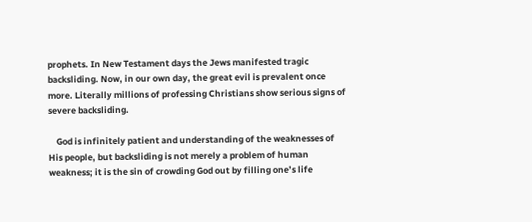prophets. In New Testament days the Jews manifested tragic backsliding. Now, in our own day, the great evil is prevalent once more. Literally millions of professing Christians show serious signs of severe backsliding.

    God is infinitely patient and understanding of the weaknesses of His people, but backsliding is not merely a problem of human weakness; it is the sin of crowding God out by filling one’s life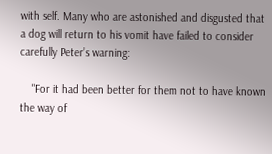with self. Many who are astonished and disgusted that a dog will return to his vomit have failed to consider carefully Peter’s warning:

    "For it had been better for them not to have known the way of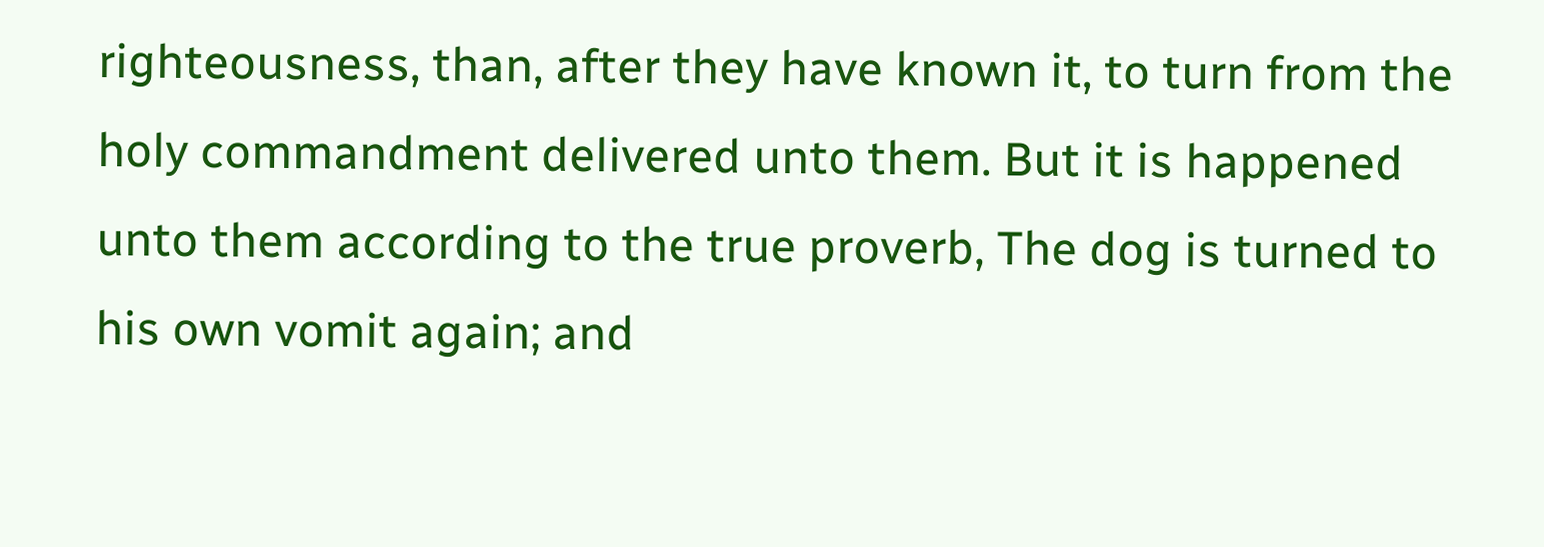righteousness, than, after they have known it, to turn from the holy commandment delivered unto them. But it is happened unto them according to the true proverb, The dog is turned to his own vomit again; and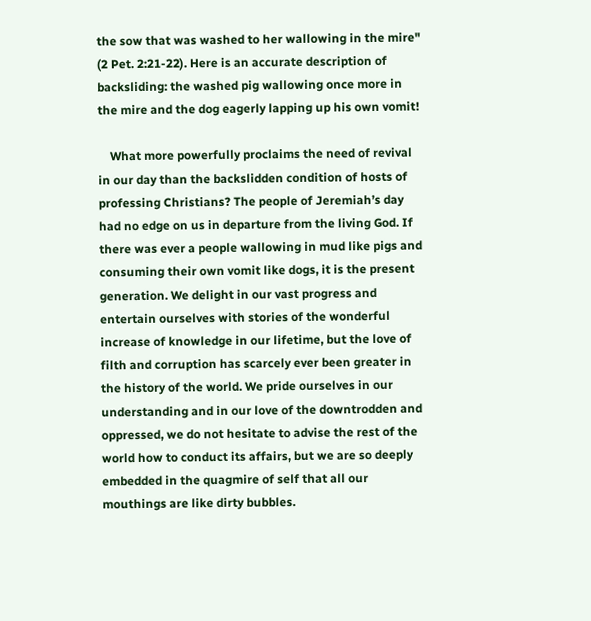the sow that was washed to her wallowing in the mire" (2 Pet. 2:21-22). Here is an accurate description of backsliding: the washed pig wallowing once more in the mire and the dog eagerly lapping up his own vomit!

    What more powerfully proclaims the need of revival in our day than the backslidden condition of hosts of professing Christians? The people of Jeremiah’s day had no edge on us in departure from the living God. If there was ever a people wallowing in mud like pigs and consuming their own vomit like dogs, it is the present generation. We delight in our vast progress and entertain ourselves with stories of the wonderful increase of knowledge in our lifetime, but the love of filth and corruption has scarcely ever been greater in the history of the world. We pride ourselves in our understanding and in our love of the downtrodden and oppressed, we do not hesitate to advise the rest of the world how to conduct its affairs, but we are so deeply embedded in the quagmire of self that all our mouthings are like dirty bubbles.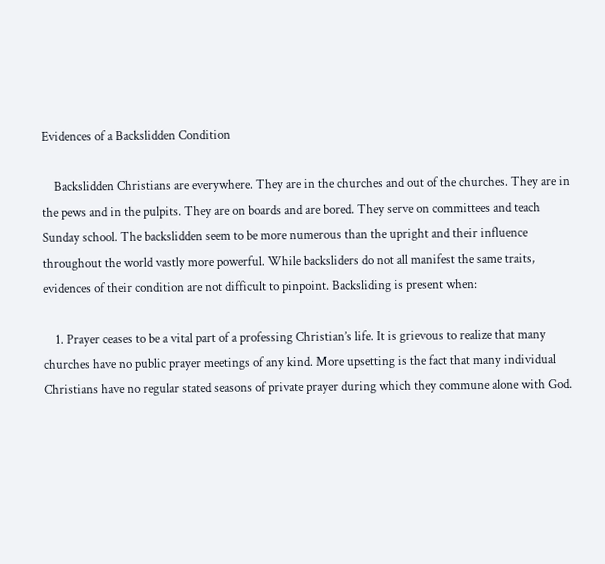Evidences of a Backslidden Condition

    Backslidden Christians are everywhere. They are in the churches and out of the churches. They are in the pews and in the pulpits. They are on boards and are bored. They serve on committees and teach Sunday school. The backslidden seem to be more numerous than the upright and their influence throughout the world vastly more powerful. While backsliders do not all manifest the same traits, evidences of their condition are not difficult to pinpoint. Backsliding is present when:

    1. Prayer ceases to be a vital part of a professing Christian’s life. It is grievous to realize that many churches have no public prayer meetings of any kind. More upsetting is the fact that many individual Christians have no regular stated seasons of private prayer during which they commune alone with God.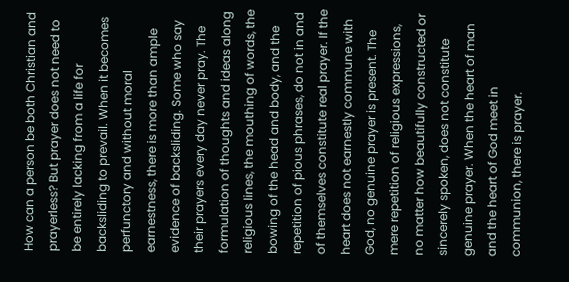How can a person be both Christian and prayerless? But prayer does not need to be entirely lacking from a life for backsliding to prevail. When it becomes perfunctory and without moral earnestness, there is more than ample evidence of backsliding. Some who say their prayers every day never pray. The formulation of thoughts and ideas along religious lines, the mouthing of words, the bowing of the head and body, and the repetition of pious phrases, do not in and of themselves constitute real prayer. If the heart does not earnestly commune with God, no genuine prayer is present. The mere repetition of religious expressions, no matter how beautifully constructed or sincerely spoken, does not constitute genuine prayer. When the heart of man and the heart of God meet in communion, there is prayer.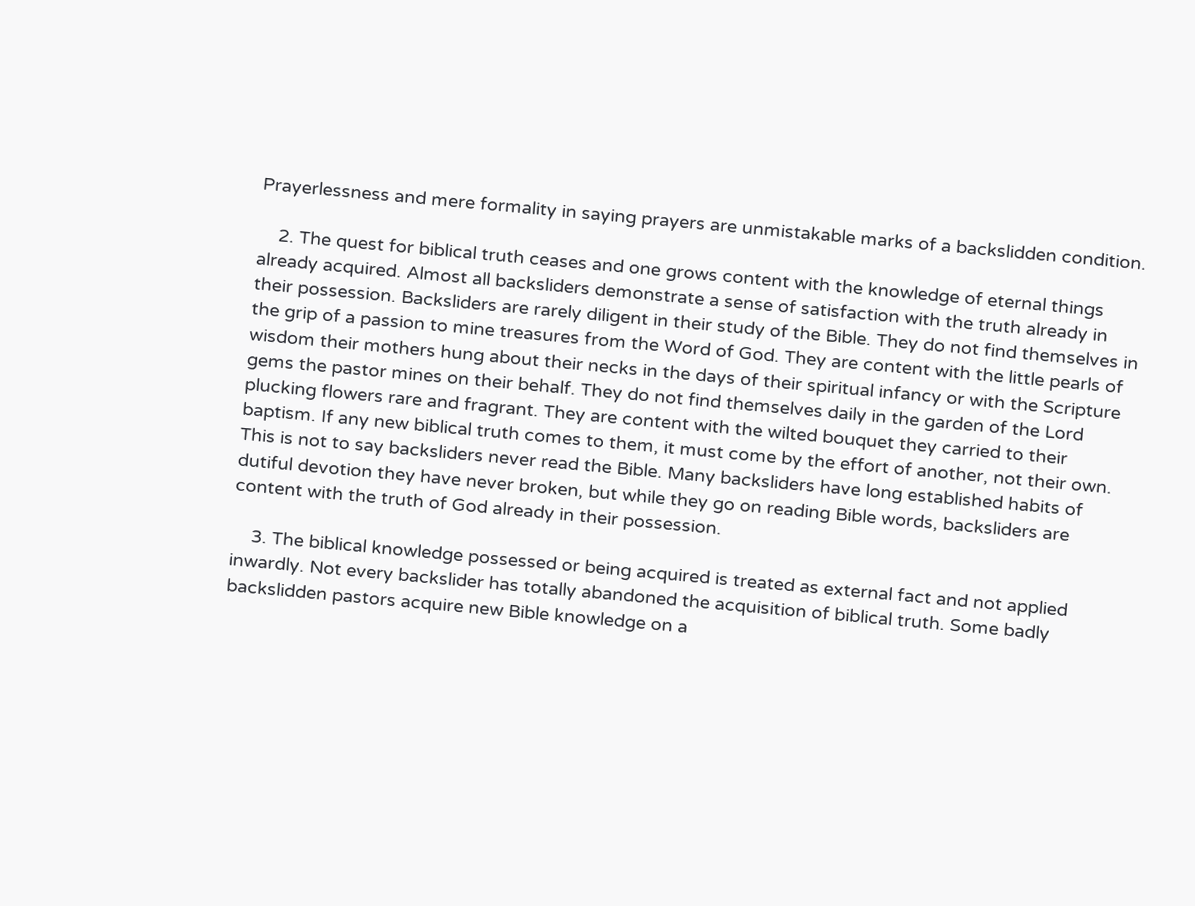Prayerlessness and mere formality in saying prayers are unmistakable marks of a backslidden condition.

    2. The quest for biblical truth ceases and one grows content with the knowledge of eternal things already acquired. Almost all backsliders demonstrate a sense of satisfaction with the truth already in their possession. Backsliders are rarely diligent in their study of the Bible. They do not find themselves in the grip of a passion to mine treasures from the Word of God. They are content with the little pearls of wisdom their mothers hung about their necks in the days of their spiritual infancy or with the Scripture gems the pastor mines on their behalf. They do not find themselves daily in the garden of the Lord plucking flowers rare and fragrant. They are content with the wilted bouquet they carried to their baptism. If any new biblical truth comes to them, it must come by the effort of another, not their own. This is not to say backsliders never read the Bible. Many backsliders have long established habits of dutiful devotion they have never broken, but while they go on reading Bible words, backsliders are content with the truth of God already in their possession.

    3. The biblical knowledge possessed or being acquired is treated as external fact and not applied inwardly. Not every backslider has totally abandoned the acquisition of biblical truth. Some badly backslidden pastors acquire new Bible knowledge on a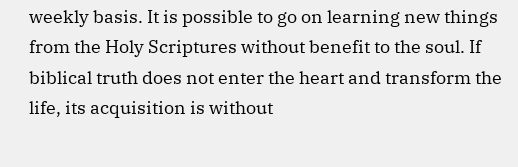weekly basis. It is possible to go on learning new things from the Holy Scriptures without benefit to the soul. If biblical truth does not enter the heart and transform the life, its acquisition is without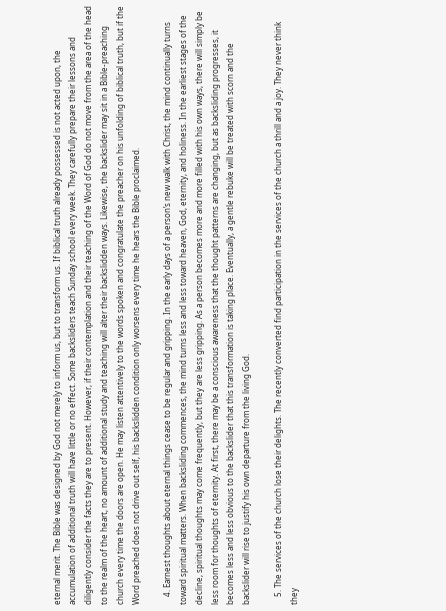eternal merit. The Bible was designed by God not merely to inform us, but to transform us. If biblical truth already possessed is not acted upon, the accumulation of additional truth will have little or no effect. Some backsliders teach Sunday school every week. They carefully prepare their lessons and diligently consider the facts they are to present. However, if their contemplation and their teaching of the Word of God do not move from the area of the head to the realm of the heart, no amount of additional study and teaching will alter their backslidden ways. Likewise, the backslider may sit in a Bible-preaching church every time the doors are open. He may listen attentively to the words spoken and congratulate the preacher on his unfolding of biblical truth, but if the Word preached does not drive out self, his backslidden condition only worsens every time he hears the Bible proclaimed.

    4. Earnest thoughts about eternal things cease to be regular and gripping. In the early days of a person’s new walk with Christ, the mind continually turns toward spiritual matters. When backsliding commences, the mind turns less and less toward heaven, God, eternity, and holiness. In the earliest stages of the decline, spiritual thoughts may come frequently, but they are less gripping. As a person becomes more and more filled with his own ways, there will simply be less room for thoughts of eternity. At first, there may be a conscious awareness that the thought patterns are changing, but as backsliding progresses, it becomes less and less obvious to the backslider that this transformation is taking place. Eventually, a gentle rebuke will be treated with scorn and the backslider will rise to justify his own departure from the living God.

    5. The services of the church lose their delights. The recently converted find participation in the services of the church a thrill and a joy. They never think they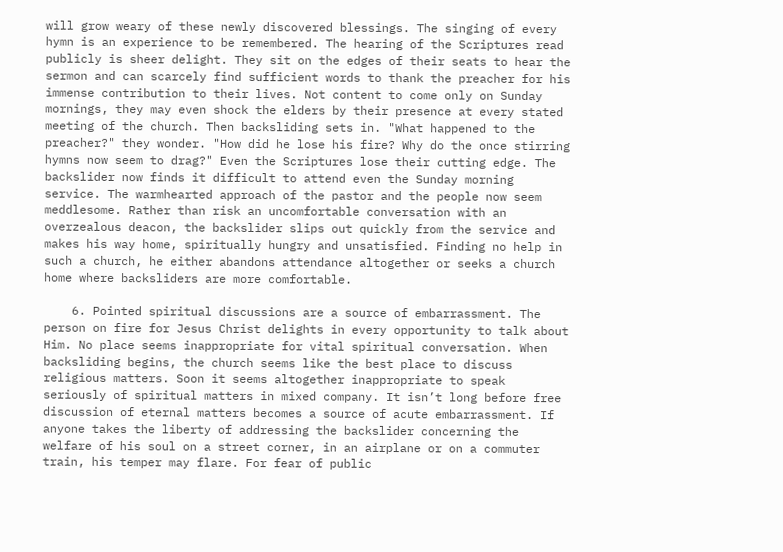will grow weary of these newly discovered blessings. The singing of every hymn is an experience to be remembered. The hearing of the Scriptures read publicly is sheer delight. They sit on the edges of their seats to hear the sermon and can scarcely find sufficient words to thank the preacher for his immense contribution to their lives. Not content to come only on Sunday mornings, they may even shock the elders by their presence at every stated meeting of the church. Then backsliding sets in. "What happened to the preacher?" they wonder. "How did he lose his fire? Why do the once stirring hymns now seem to drag?" Even the Scriptures lose their cutting edge. The backslider now finds it difficult to attend even the Sunday morning service. The warmhearted approach of the pastor and the people now seem meddlesome. Rather than risk an uncomfortable conversation with an overzealous deacon, the backslider slips out quickly from the service and makes his way home, spiritually hungry and unsatisfied. Finding no help in such a church, he either abandons attendance altogether or seeks a church home where backsliders are more comfortable.

    6. Pointed spiritual discussions are a source of embarrassment. The person on fire for Jesus Christ delights in every opportunity to talk about Him. No place seems inappropriate for vital spiritual conversation. When backsliding begins, the church seems like the best place to discuss religious matters. Soon it seems altogether inappropriate to speak seriously of spiritual matters in mixed company. It isn’t long before free discussion of eternal matters becomes a source of acute embarrassment. If anyone takes the liberty of addressing the backslider concerning the welfare of his soul on a street corner, in an airplane or on a commuter train, his temper may flare. For fear of public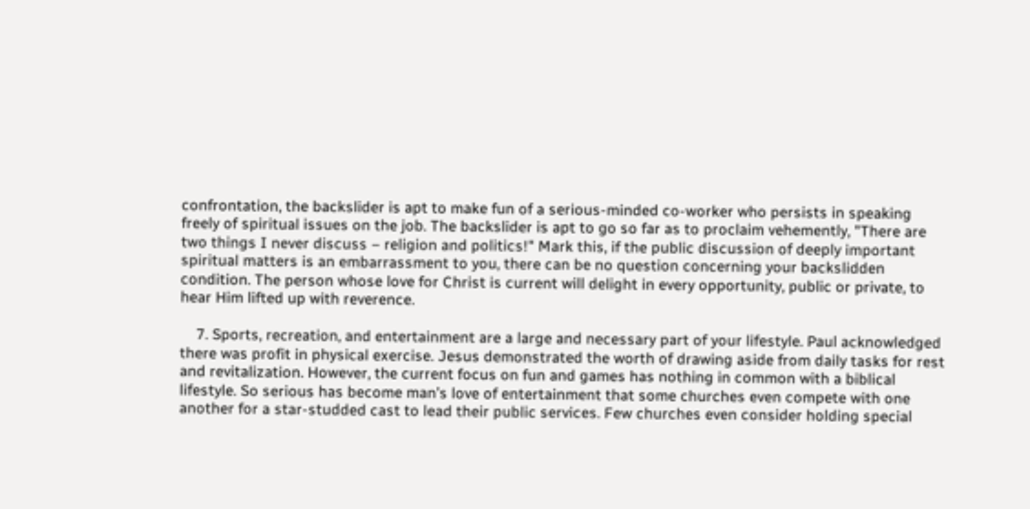confrontation, the backslider is apt to make fun of a serious-minded co-worker who persists in speaking freely of spiritual issues on the job. The backslider is apt to go so far as to proclaim vehemently, "There are two things I never discuss – religion and politics!" Mark this, if the public discussion of deeply important spiritual matters is an embarrassment to you, there can be no question concerning your backslidden condition. The person whose love for Christ is current will delight in every opportunity, public or private, to hear Him lifted up with reverence.

    7. Sports, recreation, and entertainment are a large and necessary part of your lifestyle. Paul acknowledged there was profit in physical exercise. Jesus demonstrated the worth of drawing aside from daily tasks for rest and revitalization. However, the current focus on fun and games has nothing in common with a biblical lifestyle. So serious has become man’s love of entertainment that some churches even compete with one another for a star-studded cast to lead their public services. Few churches even consider holding special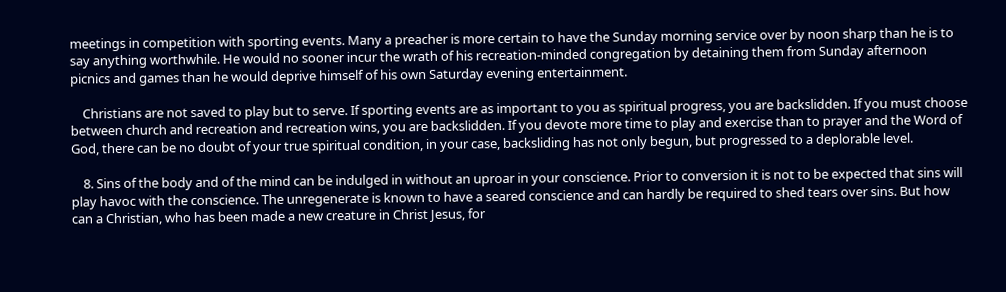meetings in competition with sporting events. Many a preacher is more certain to have the Sunday morning service over by noon sharp than he is to say anything worthwhile. He would no sooner incur the wrath of his recreation-minded congregation by detaining them from Sunday afternoon picnics and games than he would deprive himself of his own Saturday evening entertainment.

    Christians are not saved to play but to serve. If sporting events are as important to you as spiritual progress, you are backslidden. If you must choose between church and recreation and recreation wins, you are backslidden. If you devote more time to play and exercise than to prayer and the Word of God, there can be no doubt of your true spiritual condition, in your case, backsliding has not only begun, but progressed to a deplorable level.

    8. Sins of the body and of the mind can be indulged in without an uproar in your conscience. Prior to conversion it is not to be expected that sins will play havoc with the conscience. The unregenerate is known to have a seared conscience and can hardly be required to shed tears over sins. But how can a Christian, who has been made a new creature in Christ Jesus, for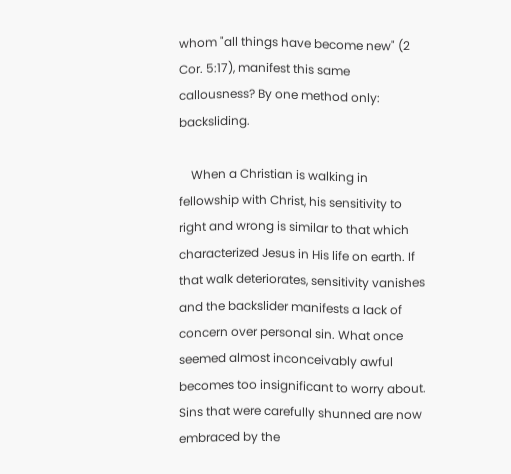whom "all things have become new" (2 Cor. 5:17), manifest this same callousness? By one method only: backsliding.

    When a Christian is walking in fellowship with Christ, his sensitivity to right and wrong is similar to that which characterized Jesus in His life on earth. If that walk deteriorates, sensitivity vanishes and the backslider manifests a lack of concern over personal sin. What once seemed almost inconceivably awful becomes too insignificant to worry about. Sins that were carefully shunned are now embraced by the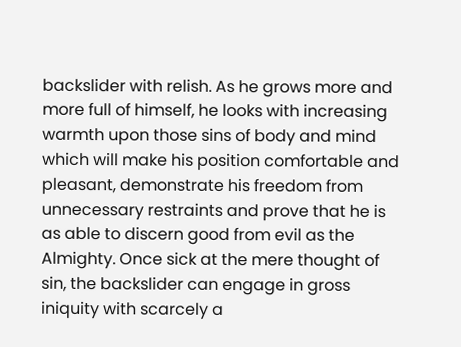backslider with relish. As he grows more and more full of himself, he looks with increasing warmth upon those sins of body and mind which will make his position comfortable and pleasant, demonstrate his freedom from unnecessary restraints and prove that he is as able to discern good from evil as the Almighty. Once sick at the mere thought of sin, the backslider can engage in gross iniquity with scarcely a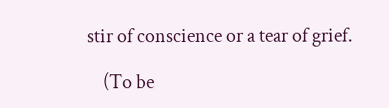stir of conscience or a tear of grief.

    (To be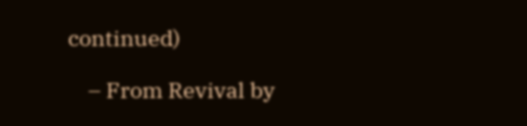continued)

    – From Revival by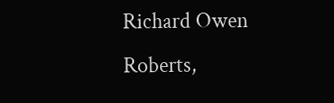Richard Owen Roberts,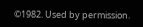©1982. Used by permission.